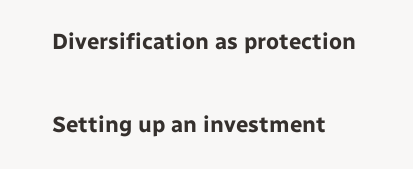Diversification as protection

Setting up an investment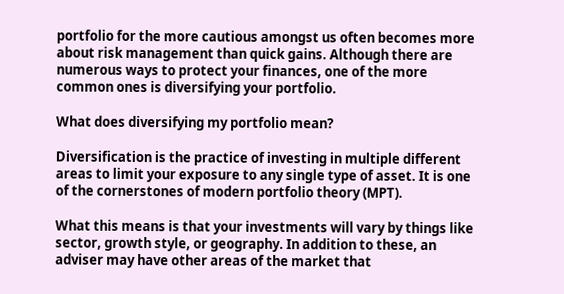portfolio for the more cautious amongst us often becomes more about risk management than quick gains. Although there are numerous ways to protect your finances, one of the more common ones is diversifying your portfolio.

What does diversifying my portfolio mean?

Diversification is the practice of investing in multiple different areas to limit your exposure to any single type of asset. It is one of the cornerstones of modern portfolio theory (MPT).

What this means is that your investments will vary by things like sector, growth style, or geography. In addition to these, an adviser may have other areas of the market that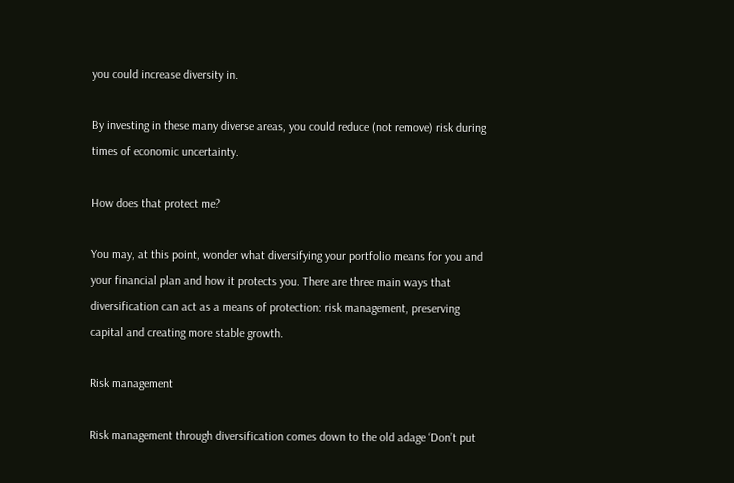you could increase diversity in.

By investing in these many diverse areas, you could reduce (not remove) risk during times of economic uncertainty.

How does that protect me?

You may, at this point, wonder what diversifying your portfolio means for you and your financial plan and how it protects you. There are three main ways that diversification can act as a means of protection: risk management, preserving capital and creating more stable growth.

Risk management

Risk management through diversification comes down to the old adage ‘Don’t put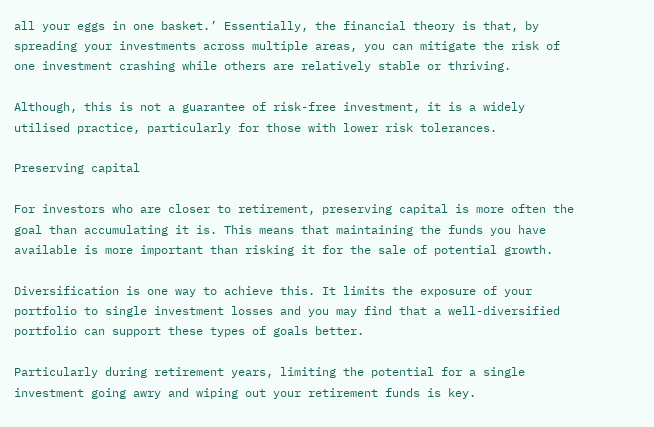all your eggs in one basket.’ Essentially, the financial theory is that, by spreading your investments across multiple areas, you can mitigate the risk of one investment crashing while others are relatively stable or thriving.

Although, this is not a guarantee of risk-free investment, it is a widely utilised practice, particularly for those with lower risk tolerances.

Preserving capital

For investors who are closer to retirement, preserving capital is more often the goal than accumulating it is. This means that maintaining the funds you have available is more important than risking it for the sale of potential growth.

Diversification is one way to achieve this. It limits the exposure of your portfolio to single investment losses and you may find that a well-diversified portfolio can support these types of goals better.

Particularly during retirement years, limiting the potential for a single investment going awry and wiping out your retirement funds is key.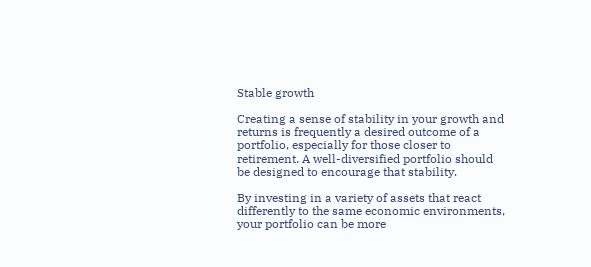Stable growth

Creating a sense of stability in your growth and returns is frequently a desired outcome of a portfolio, especially for those closer to retirement. A well-diversified portfolio should be designed to encourage that stability.

By investing in a variety of assets that react differently to the same economic environments, your portfolio can be more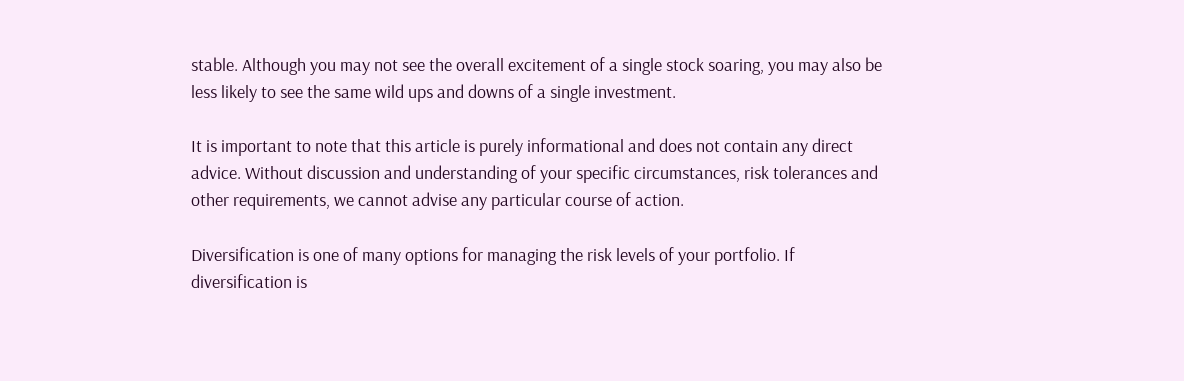stable. Although you may not see the overall excitement of a single stock soaring, you may also be less likely to see the same wild ups and downs of a single investment.

It is important to note that this article is purely informational and does not contain any direct advice. Without discussion and understanding of your specific circumstances, risk tolerances and  other requirements, we cannot advise any particular course of action.

Diversification is one of many options for managing the risk levels of your portfolio. If diversification is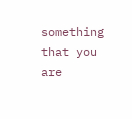something that you are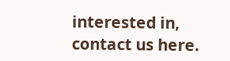interested in, contact us here.